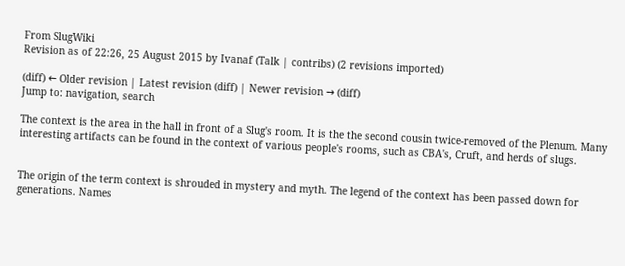From SlugWiki
Revision as of 22:26, 25 August 2015 by Ivanaf (Talk | contribs) (2 revisions imported)

(diff) ← Older revision | Latest revision (diff) | Newer revision → (diff)
Jump to: navigation, search

The context is the area in the hall in front of a Slug's room. It is the the second cousin twice-removed of the Plenum. Many interesting artifacts can be found in the context of various people's rooms, such as CBA's, Cruft, and herds of slugs.


The origin of the term context is shrouded in mystery and myth. The legend of the context has been passed down for generations. Names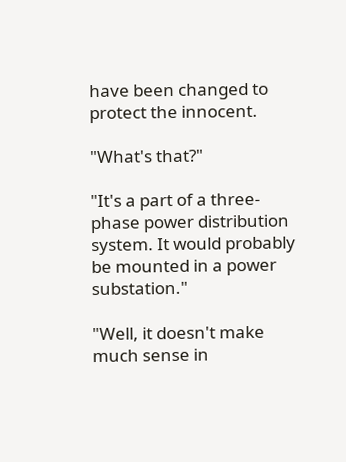have been changed to protect the innocent.

"What's that?"

"It's a part of a three-phase power distribution system. It would probably be mounted in a power substation."

"Well, it doesn't make much sense in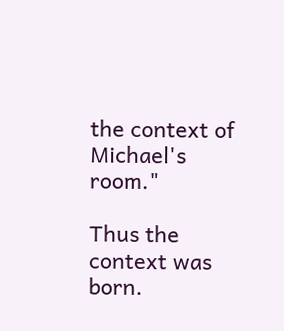the context of Michael's room."

Thus the context was born.